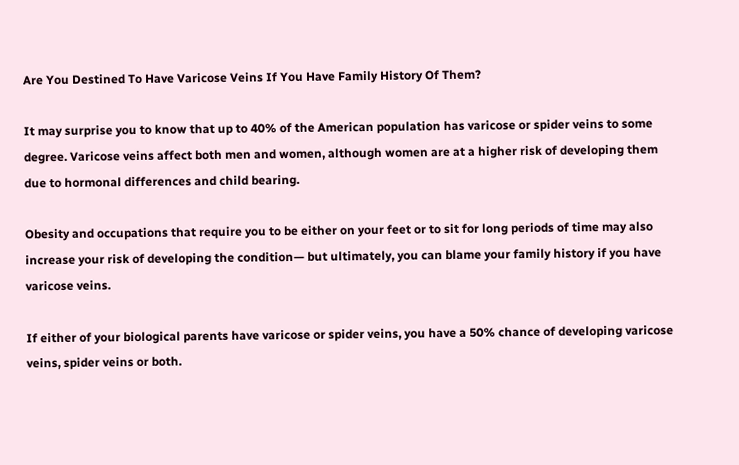Are You Destined To Have Varicose Veins If You Have Family History Of Them?

It may surprise you to know that up to 40% of the American population has varicose or spider veins to some degree. Varicose veins affect both men and women, although women are at a higher risk of developing them due to hormonal differences and child bearing.

Obesity and occupations that require you to be either on your feet or to sit for long periods of time may also increase your risk of developing the condition— but ultimately, you can blame your family history if you have varicose veins.

If either of your biological parents have varicose or spider veins, you have a 50% chance of developing varicose veins, spider veins or both.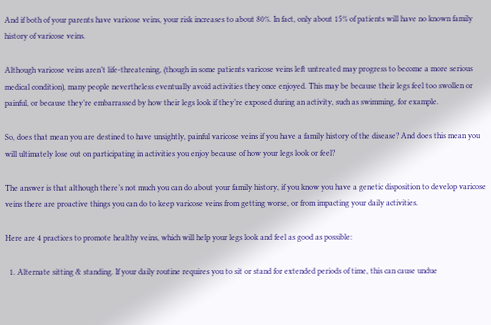And if both of your parents have varicose veins, your risk increases to about 80%. In fact, only about 15% of patients will have no known family history of varicose veins.

Although varicose veins aren’t life-threatening, (though in some patients varicose veins left untreated may progress to become a more serious medical condition), many people nevertheless eventually avoid activities they once enjoyed. This may be because their legs feel too swollen or painful, or because they’re embarrassed by how their legs look if they’re exposed during an activity, such as swimming, for example.

So, does that mean you are destined to have unsightly, painful varicose veins if you have a family history of the disease? And does this mean you will ultimately lose out on participating in activities you enjoy because of how your legs look or feel?

The answer is that although there’s not much you can do about your family history, if you know you have a genetic disposition to develop varicose veins there are proactive things you can do to keep varicose veins from getting worse, or from impacting your daily activities.

Here are 4 practices to promote healthy veins, which will help your legs look and feel as good as possible:

  1. Alternate sitting & standing. If your daily routine requires you to sit or stand for extended periods of time, this can cause undue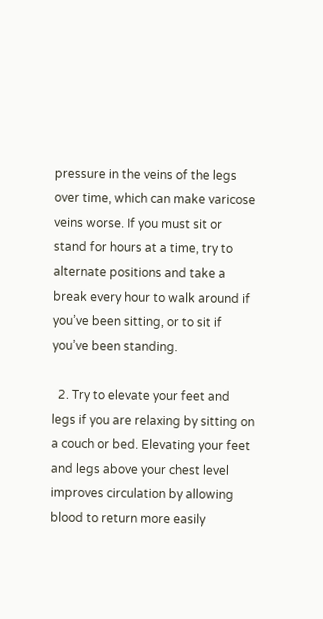pressure in the veins of the legs over time, which can make varicose veins worse. If you must sit or stand for hours at a time, try to alternate positions and take a break every hour to walk around if you’ve been sitting, or to sit if you’ve been standing.

  2. Try to elevate your feet and legs if you are relaxing by sitting on a couch or bed. Elevating your feet and legs above your chest level improves circulation by allowing blood to return more easily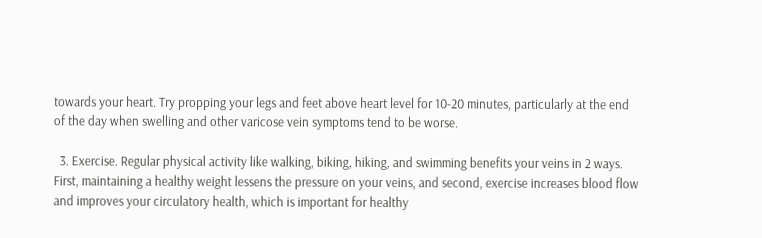towards your heart. Try propping your legs and feet above heart level for 10-20 minutes, particularly at the end of the day when swelling and other varicose vein symptoms tend to be worse.

  3. Exercise. Regular physical activity like walking, biking, hiking, and swimming benefits your veins in 2 ways. First, maintaining a healthy weight lessens the pressure on your veins, and second, exercise increases blood flow and improves your circulatory health, which is important for healthy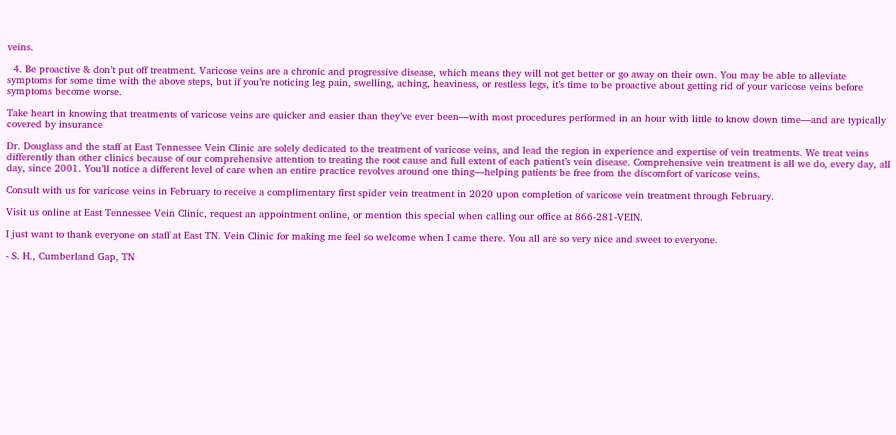veins.

  4. Be proactive & don’t put off treatment. Varicose veins are a chronic and progressive disease, which means they will not get better or go away on their own. You may be able to alleviate symptoms for some time with the above steps, but if you’re noticing leg pain, swelling, aching, heaviness, or restless legs, it’s time to be proactive about getting rid of your varicose veins before symptoms become worse.

Take heart in knowing that treatments of varicose veins are quicker and easier than they’ve ever been—with most procedures performed in an hour with little to know down time—and are typically covered by insurance

Dr. Douglass and the staff at East Tennessee Vein Clinic are solely dedicated to the treatment of varicose veins, and lead the region in experience and expertise of vein treatments. We treat veins differently than other clinics because of our comprehensive attention to treating the root cause and full extent of each patient’s vein disease. Comprehensive vein treatment is all we do, every day, all day, since 2001. You’ll notice a different level of care when an entire practice revolves around one thing—helping patients be free from the discomfort of varicose veins.

Consult with us for varicose veins in February to receive a complimentary first spider vein treatment in 2020 upon completion of varicose vein treatment through February.

Visit us online at East Tennessee Vein Clinic, request an appointment online, or mention this special when calling our office at 866-281-VEIN.

I just want to thank everyone on staff at East TN. Vein Clinic for making me feel so welcome when I came there. You all are so very nice and sweet to everyone.

- S. H., Cumberland Gap, TN